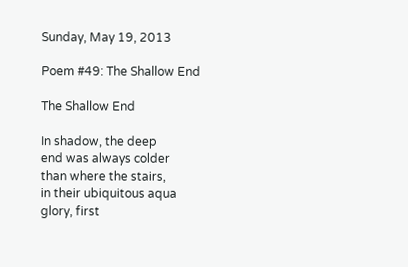Sunday, May 19, 2013

Poem #49: The Shallow End

The Shallow End

In shadow, the deep
end was always colder
than where the stairs,
in their ubiquitous aqua
glory, first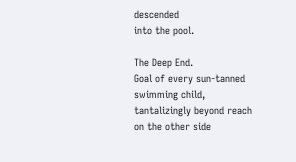descended
into the pool.

The Deep End.
Goal of every sun-tanned swimming child,
tantalizingly beyond reach
on the other side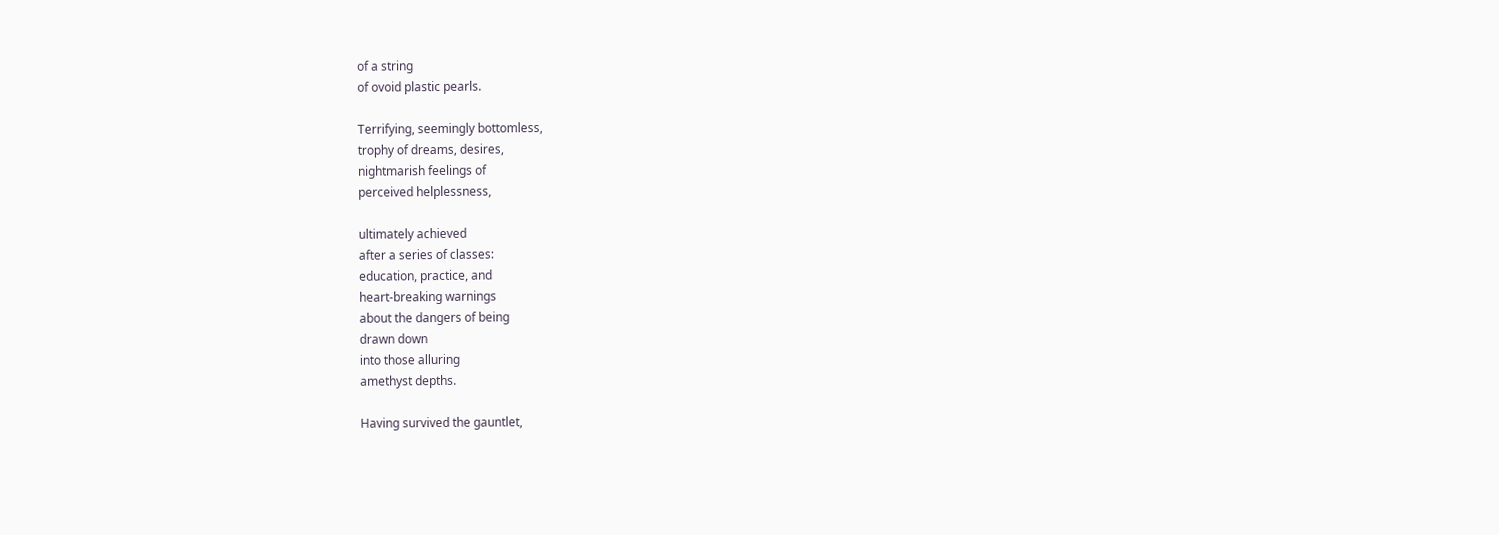of a string
of ovoid plastic pearls.

Terrifying, seemingly bottomless,
trophy of dreams, desires,
nightmarish feelings of
perceived helplessness,

ultimately achieved
after a series of classes:
education, practice, and
heart-breaking warnings
about the dangers of being
drawn down
into those alluring
amethyst depths.

Having survived the gauntlet,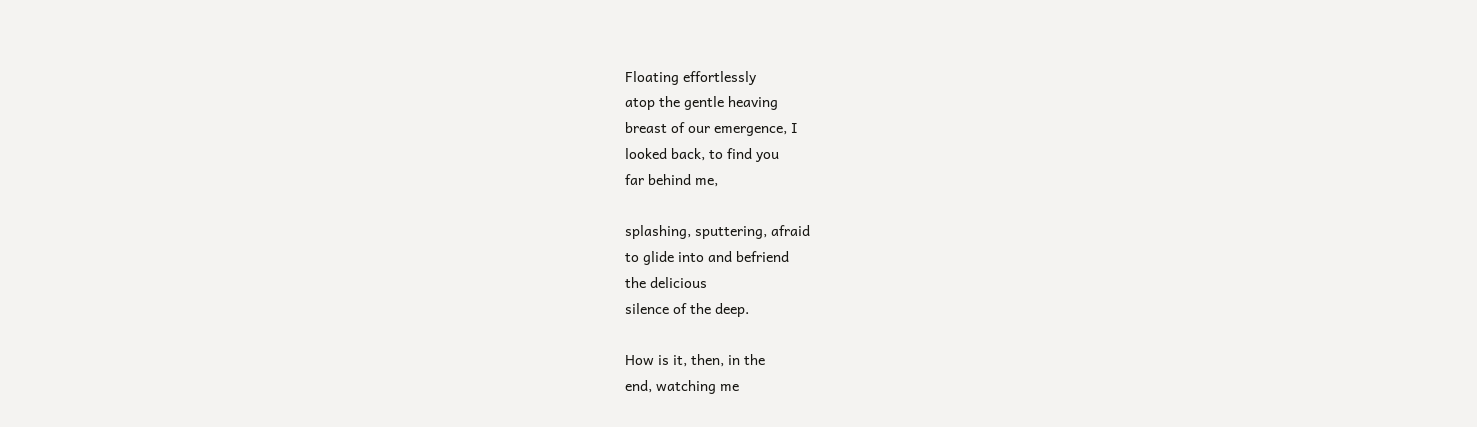Floating effortlessly
atop the gentle heaving
breast of our emergence, I
looked back, to find you
far behind me,

splashing, sputtering, afraid
to glide into and befriend
the delicious
silence of the deep.

How is it, then, in the
end, watching me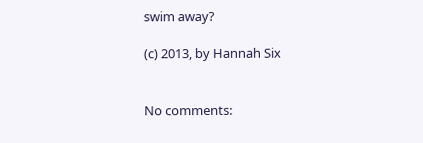swim away?

(c) 2013, by Hannah Six


No comments: